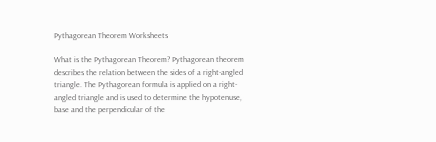Pythagorean Theorem Worksheets

What is the Pythagorean Theorem? Pythagorean theorem describes the relation between the sides of a right-angled triangle. The Pythagorean formula is applied on a right-angled triangle and is used to determine the hypotenuse, base and the perpendicular of the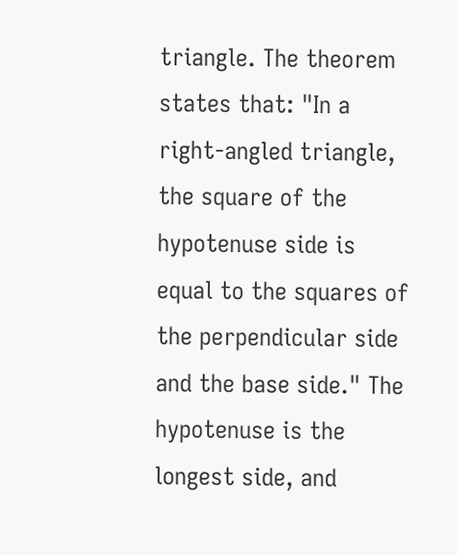triangle. The theorem states that: "In a right-angled triangle, the square of the hypotenuse side is equal to the squares of the perpendicular side and the base side." The hypotenuse is the longest side, and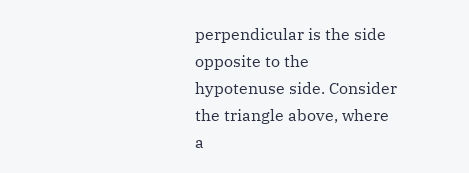perpendicular is the side opposite to the hypotenuse side. Consider the triangle above, where a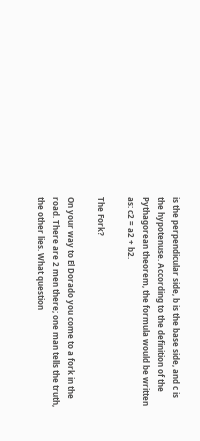is the perpendicular side, b is the base side, and c is the hypotenuse. According to the definition of the Pythagorean theorem, the formula would be written as: c2 = a2 + b2.

The Fork?

On your way to El Dorado you come to a fork in the road. There are 2 men there; one man tells the truth, the other lies. What question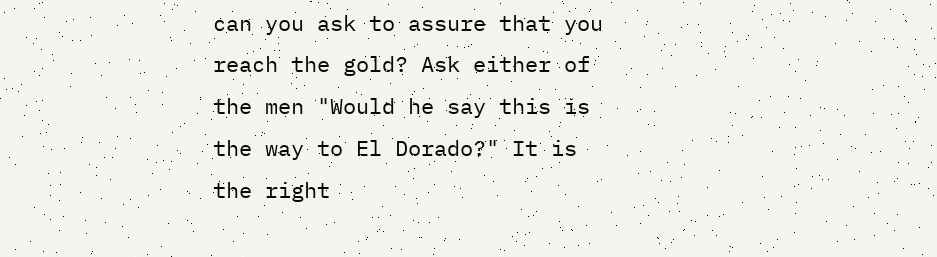can you ask to assure that you reach the gold? Ask either of the men "Would he say this is the way to El Dorado?" It is the right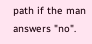path if the man answers "no".